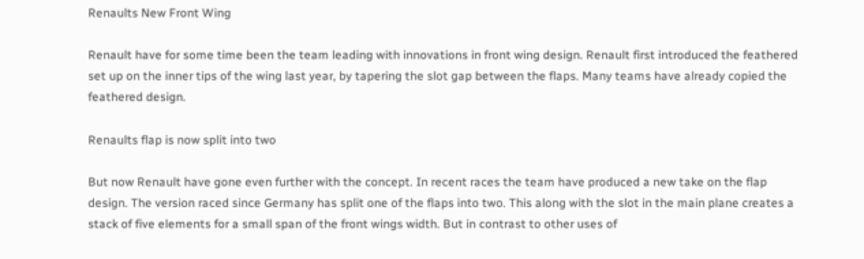Renaults New Front Wing

Renault have for some time been the team leading with innovations in front wing design. Renault first introduced the feathered set up on the inner tips of the wing last year, by tapering the slot gap between the flaps. Many teams have already copied the feathered design.

Renaults flap is now split into two

But now Renault have gone even further with the concept. In recent races the team have produced a new take on the flap design. The version raced since Germany has split one of the flaps into two. This along with the slot in the main plane creates a stack of five elements for a small span of the front wings width. But in contrast to other uses of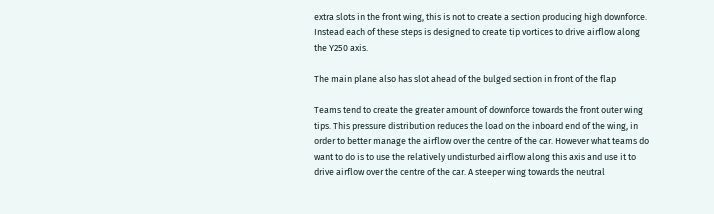extra slots in the front wing, this is not to create a section producing high downforce. Instead each of these steps is designed to create tip vortices to drive airflow along the Y250 axis.

The main plane also has slot ahead of the bulged section in front of the flap

Teams tend to create the greater amount of downforce towards the front outer wing tips. This pressure distribution reduces the load on the inboard end of the wing, in order to better manage the airflow over the centre of the car. However what teams do want to do is to use the relatively undisturbed airflow along this axis and use it to drive airflow over the centre of the car. A steeper wing towards the neutral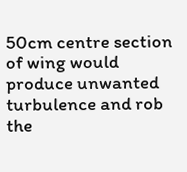50cm centre section of wing would produce unwanted turbulence and rob the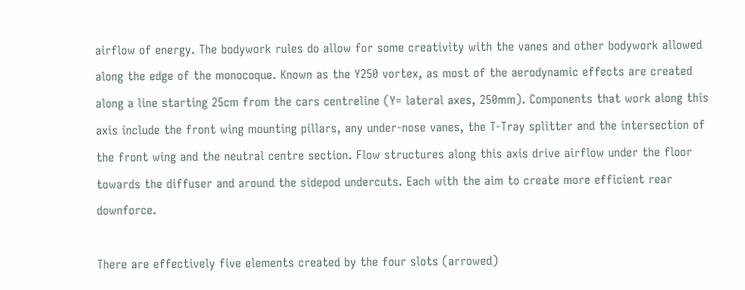airflow of energy. The bodywork rules do allow for some creativity with the vanes and other bodywork allowed along the edge of the monocoque. Known as the Y250 vortex, as most of the aerodynamic effects are created along a line starting 25cm from the cars centreline (Y= lateral axes, 250mm). Components that work along this axis include the front wing mounting pillars, any under-nose vanes, the T-Tray splitter and the intersection of the front wing and the neutral centre section. Flow structures along this axis drive airflow under the floor towards the diffuser and around the sidepod undercuts. Each with the aim to create more efficient rear downforce.

There are effectively five elements created by the four slots (arrowed)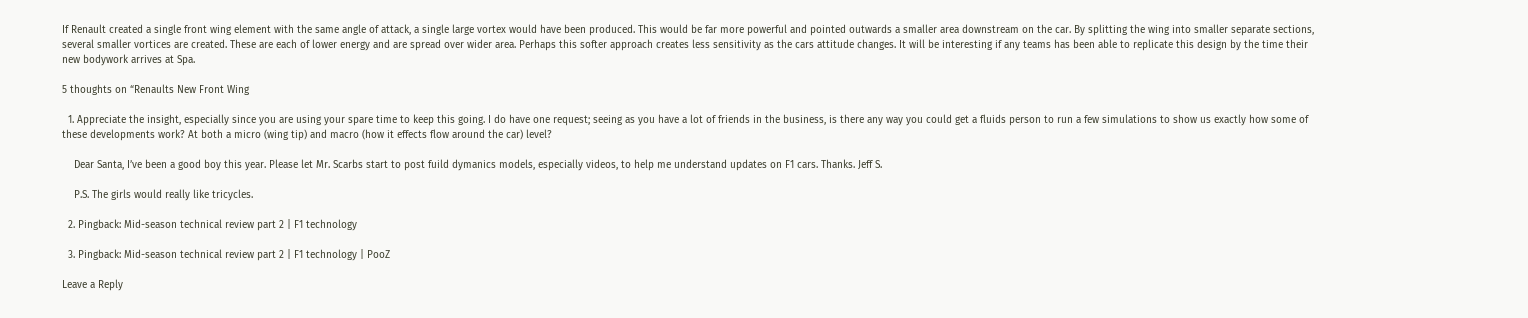If Renault created a single front wing element with the same angle of attack, a single large vortex would have been produced. This would be far more powerful and pointed outwards a smaller area downstream on the car. By splitting the wing into smaller separate sections, several smaller vortices are created. These are each of lower energy and are spread over wider area. Perhaps this softer approach creates less sensitivity as the cars attitude changes. It will be interesting if any teams has been able to replicate this design by the time their new bodywork arrives at Spa.

5 thoughts on “Renaults New Front Wing

  1. Appreciate the insight, especially since you are using your spare time to keep this going. I do have one request; seeing as you have a lot of friends in the business, is there any way you could get a fluids person to run a few simulations to show us exactly how some of these developments work? At both a micro (wing tip) and macro (how it effects flow around the car) level?

    Dear Santa, I’ve been a good boy this year. Please let Mr. Scarbs start to post fuild dymanics models, especially videos, to help me understand updates on F1 cars. Thanks. Jeff S.

    P.S. The girls would really like tricycles.

  2. Pingback: Mid-season technical review part 2 | F1 technology

  3. Pingback: Mid-season technical review part 2 | F1 technology | PooZ

Leave a Reply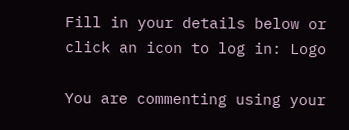Fill in your details below or click an icon to log in: Logo

You are commenting using your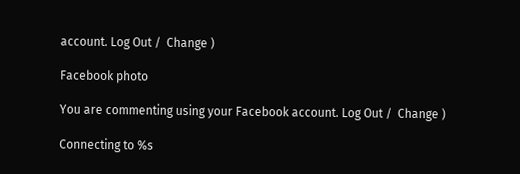account. Log Out /  Change )

Facebook photo

You are commenting using your Facebook account. Log Out /  Change )

Connecting to %s